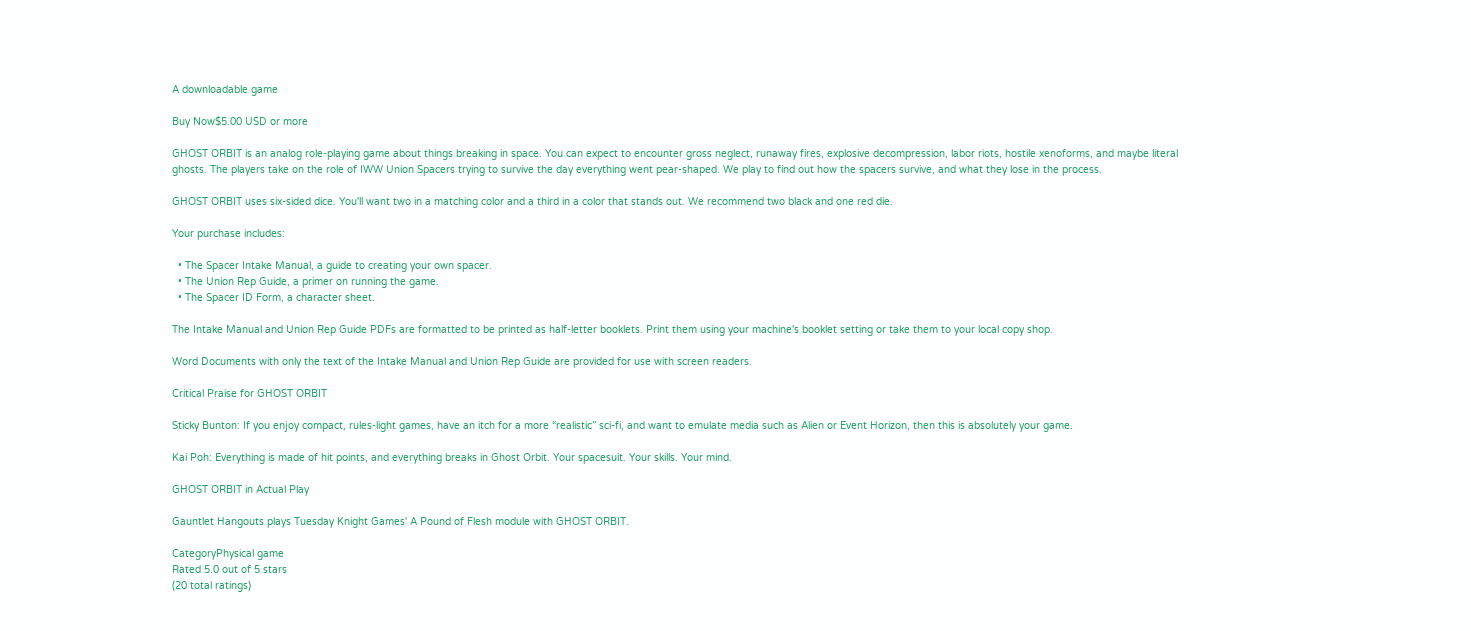A downloadable game

Buy Now$5.00 USD or more

GHOST ORBIT is an analog role-playing game about things breaking in space. You can expect to encounter gross neglect, runaway fires, explosive decompression, labor riots, hostile xenoforms, and maybe literal ghosts. The players take on the role of IWW Union Spacers trying to survive the day everything went pear-shaped. We play to find out how the spacers survive, and what they lose in the process.

GHOST ORBIT uses six-sided dice. You'll want two in a matching color and a third in a color that stands out. We recommend two black and one red die.

Your purchase includes:

  • The Spacer Intake Manual, a guide to creating your own spacer.
  • The Union Rep Guide, a primer on running the game.
  • The Spacer ID Form, a character sheet.

The Intake Manual and Union Rep Guide PDFs are formatted to be printed as half-letter booklets. Print them using your machine's booklet setting or take them to your local copy shop.

Word Documents with only the text of the Intake Manual and Union Rep Guide are provided for use with screen readers.

Critical Praise for GHOST ORBIT

Sticky Bunton: If you enjoy compact, rules-light games, have an itch for a more “realistic” sci-fi, and want to emulate media such as Alien or Event Horizon, then this is absolutely your game.

Kai Poh: Everything is made of hit points, and everything breaks in Ghost Orbit. Your spacesuit. Your skills. Your mind.

GHOST ORBIT in Actual Play

Gauntlet Hangouts plays Tuesday Knight Games' A Pound of Flesh module with GHOST ORBIT.

CategoryPhysical game
Rated 5.0 out of 5 stars
(20 total ratings)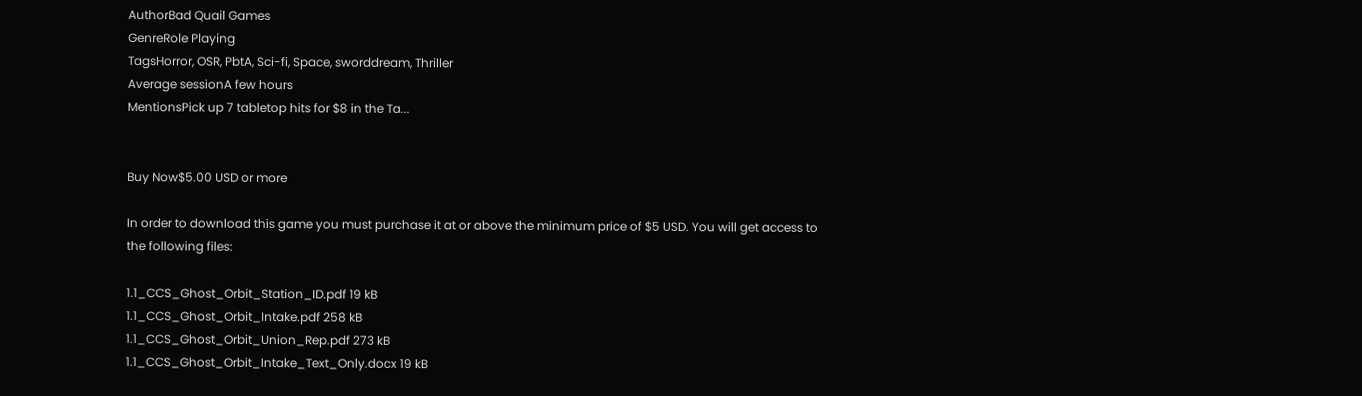AuthorBad Quail Games
GenreRole Playing
TagsHorror, OSR, PbtA, Sci-fi, Space, sworddream, Thriller
Average sessionA few hours
MentionsPick up 7 tabletop hits for $8 in the Ta...


Buy Now$5.00 USD or more

In order to download this game you must purchase it at or above the minimum price of $5 USD. You will get access to the following files:

1.1_CCS_Ghost_Orbit_Station_ID.pdf 19 kB
1.1_CCS_Ghost_Orbit_Intake.pdf 258 kB
1.1_CCS_Ghost_Orbit_Union_Rep.pdf 273 kB
1.1_CCS_Ghost_Orbit_Intake_Text_Only.docx 19 kB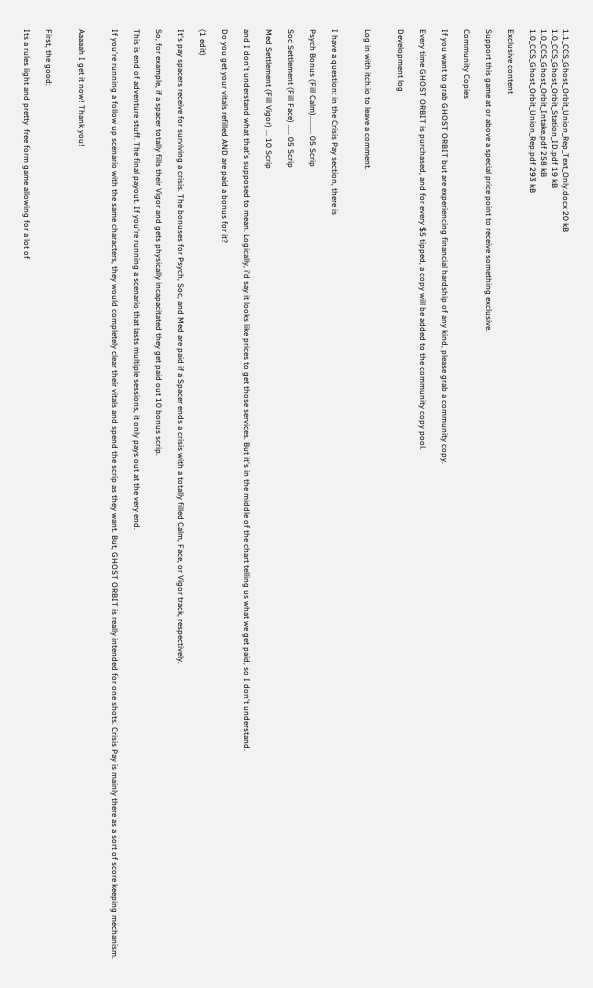1.1_CCS_Ghost_Orbit_Union_Rep_Text_Only.docx 20 kB
1.0_CCS_Ghost_Orbit_Station_ID.pdf 19 kB
1.0_CCS_Ghost_Orbit_Intake.pdf 258 kB
1.0_CCS_Ghost_Orbit_Union_Rep.pdf 293 kB

Exclusive content

Support this game at or above a special price point to receive something exclusive.

Community Copies

If you want to grab GHOST ORBIT but are experiencing financial hardship of any kind, please grab a community copy.

Every time GHOST ORBIT is purchased, and for every $5 tipped, a copy will be added to the community copy pool.

Development log


Log in with itch.io to leave a comment.


I have a question: in the Crisis Pay section, there is

Psych Bonus (Fill Calm)......... 05 Scrip

Soc Settlement (Fill Face) ..... 05 Scrip

Med Settlement (Fill Vigor) ... 10 Scrip

and I don't understand what that's supposed to mean. Logically, i'd say it looks like prices to get those services. But it's in the middle of the chart telling us what we get paid, so I don't understand.

Do you get your vitals refilled AND are paid a bonus for it?

(1 edit)

It's pay spacers receive for surviving a crisis. The bonuses for Psych, Soc, and Med are paid if a Spacer ends a crisis with a totally filled Calm, Face, or Vigor track, respectively.

So, for example, if a spacer totally fills their Vigor and gets physically incapacitated they get paid out 10 bonus scrip.

This is end of adventure stuff. The final payout. If you're running a scenario that lasts multiple sessions, it only pays out at the very end.

If you're running a follow up scenario with the same characters, they would completely clear their vitals and spend the scrip as they want. But, GHOST ORBIT is really intended for one shots. Crisis Pay is mainly there as a sort of score keeping mechanism.


Aaaaah I get it now! Thank you!


First, the good:

Its a rules light and pretty  free form game allowing for a lot of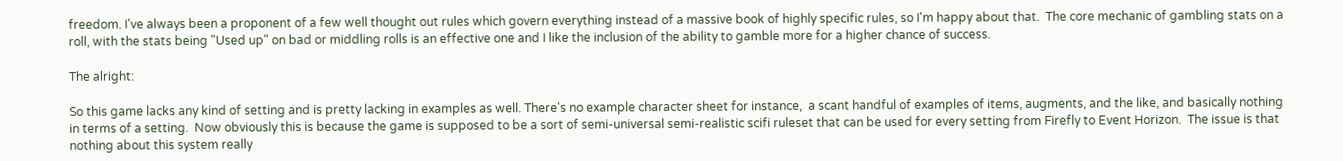freedom. I've always been a proponent of a few well thought out rules which govern everything instead of a massive book of highly specific rules, so I'm happy about that.  The core mechanic of gambling stats on a roll, with the stats being "Used up" on bad or middling rolls is an effective one and I like the inclusion of the ability to gamble more for a higher chance of success.

The alright:

So this game lacks any kind of setting and is pretty lacking in examples as well. There's no example character sheet for instance,  a scant handful of examples of items, augments, and the like, and basically nothing in terms of a setting.  Now obviously this is because the game is supposed to be a sort of semi-universal semi-realistic scifi ruleset that can be used for every setting from Firefly to Event Horizon.  The issue is that nothing about this system really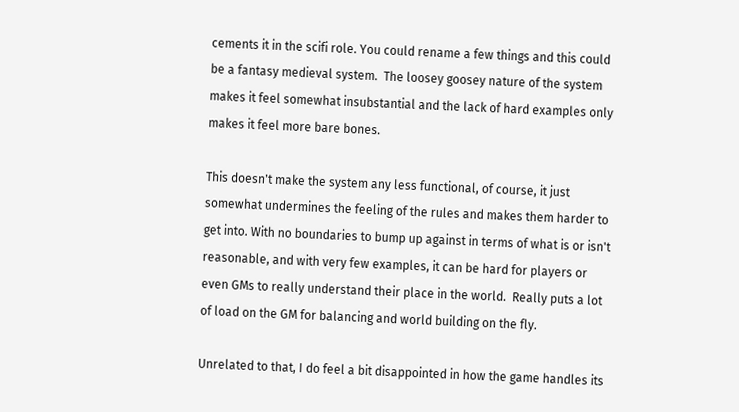cements it in the scifi role. You could rename a few things and this could be a fantasy medieval system.  The loosey goosey nature of the system makes it feel somewhat insubstantial and the lack of hard examples only makes it feel more bare bones.

This doesn't make the system any less functional, of course, it just somewhat undermines the feeling of the rules and makes them harder to get into. With no boundaries to bump up against in terms of what is or isn't reasonable, and with very few examples, it can be hard for players or even GMs to really understand their place in the world.  Really puts a lot of load on the GM for balancing and world building on the fly.

Unrelated to that, I do feel a bit disappointed in how the game handles its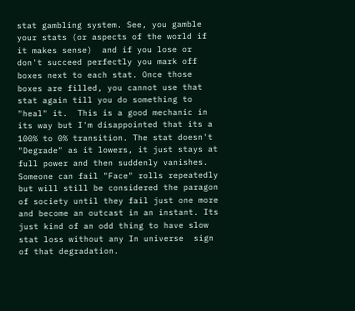stat gambling system. See, you gamble your stats (or aspects of the world if it makes sense)  and if you lose or don't succeed perfectly you mark off boxes next to each stat. Once those boxes are filled, you cannot use that stat again till you do something to "heal" it.  This is a good mechanic in its way but I'm disappointed that its a 100% to 0% transition. The stat doesn't "Degrade" as it lowers, it just stays at full power and then suddenly vanishes.  Someone can fail "Face" rolls repeatedly but will still be considered the paragon of society until they fail just one more and become an outcast in an instant. Its just kind of an odd thing to have slow stat loss without any In universe  sign of that degradation.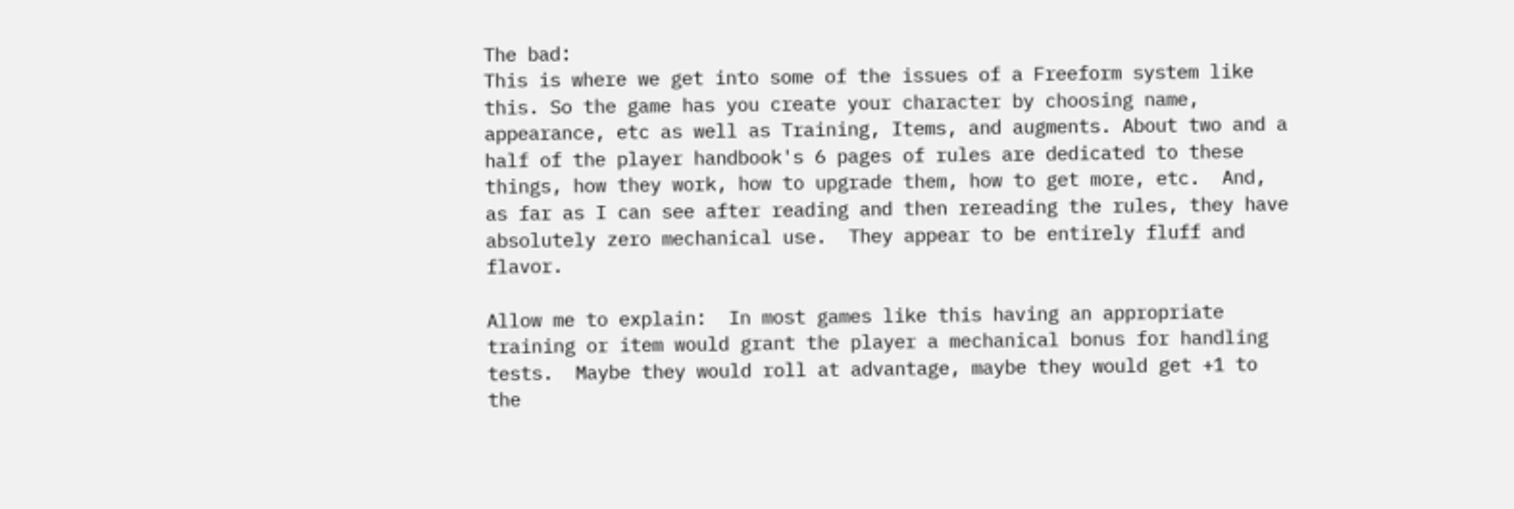The bad:
This is where we get into some of the issues of a Freeform system like this. So the game has you create your character by choosing name, appearance, etc as well as Training, Items, and augments. About two and a half of the player handbook's 6 pages of rules are dedicated to these things, how they work, how to upgrade them, how to get more, etc.  And, as far as I can see after reading and then rereading the rules, they have absolutely zero mechanical use.  They appear to be entirely fluff and flavor.

Allow me to explain:  In most games like this having an appropriate training or item would grant the player a mechanical bonus for handling tests.  Maybe they would roll at advantage, maybe they would get +1 to the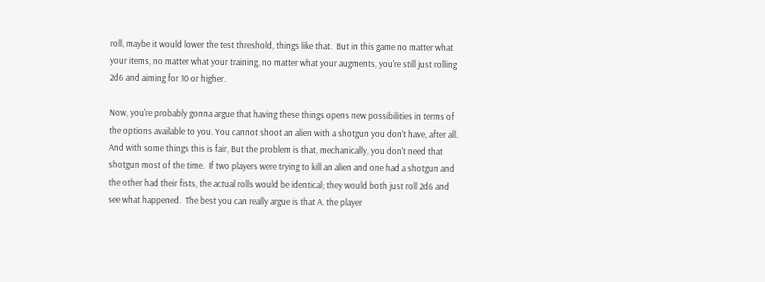roll, maybe it would lower the test threshold, things like that.  But in this game no matter what your items, no matter what your training, no matter what your augments, you're still just rolling 2d6 and aiming for 10 or higher.

Now, you're probably gonna argue that having these things opens new possibilities in terms of the options available to you. You cannot shoot an alien with a shotgun you don't have, after all. And with some things this is fair, But the problem is that, mechanically, you don't need that shotgun most of the time.  If two players were trying to kill an alien and one had a shotgun and the other had their fists, the actual rolls would be identical; they would both just roll 2d6 and see what happened.  The best you can really argue is that A. the player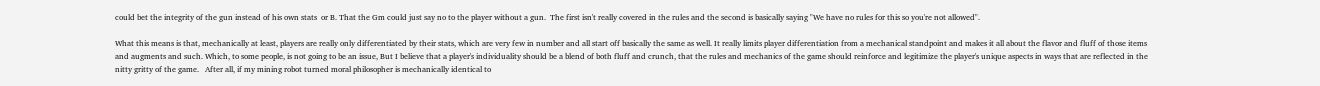could bet the integrity of the gun instead of his own stats  or B. That the Gm could just say no to the player without a gun.  The first isn't really covered in the rules and the second is basically saying "We have no rules for this so you're not allowed".

What this means is that, mechanically at least, players are really only differentiated by their stats, which are very few in number and all start off basically the same as well. It really limits player differentiation from a mechanical standpoint and makes it all about the flavor and fluff of those items and augments and such. Which, to some people, is not going to be an issue, But I believe that a player's individuality should be a blend of both fluff and crunch, that the rules and mechanics of the game should reinforce and legitimize the player's unique aspects in ways that are reflected in the nitty gritty of the game.   After all, if my mining robot turned moral philosopher is mechanically identical to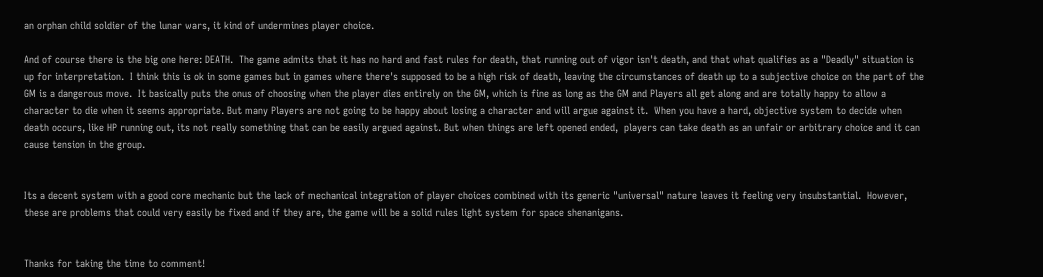an orphan child soldier of the lunar wars, it kind of undermines player choice.

And of course there is the big one here: DEATH.  The game admits that it has no hard and fast rules for death, that running out of vigor isn't death, and that what qualifies as a "Deadly" situation is up for interpretation.  I think this is ok in some games but in games where there's supposed to be a high risk of death, leaving the circumstances of death up to a subjective choice on the part of the GM is a dangerous move.  It basically puts the onus of choosing when the player dies entirely on the GM, which is fine as long as the GM and Players all get along and are totally happy to allow a character to die when it seems appropriate. But many Players are not going to be happy about losing a character and will argue against it.  When you have a hard, objective system to decide when death occurs, like HP running out, its not really something that can be easily argued against. But when things are left opened ended,  players can take death as an unfair or arbitrary choice and it can cause tension in the group.


Its a decent system with a good core mechanic but the lack of mechanical integration of player choices combined with its generic "universal" nature leaves it feeling very insubstantial.  However, these are problems that could very easily be fixed and if they are, the game will be a solid rules light system for space shenanigans.


Thanks for taking the time to comment!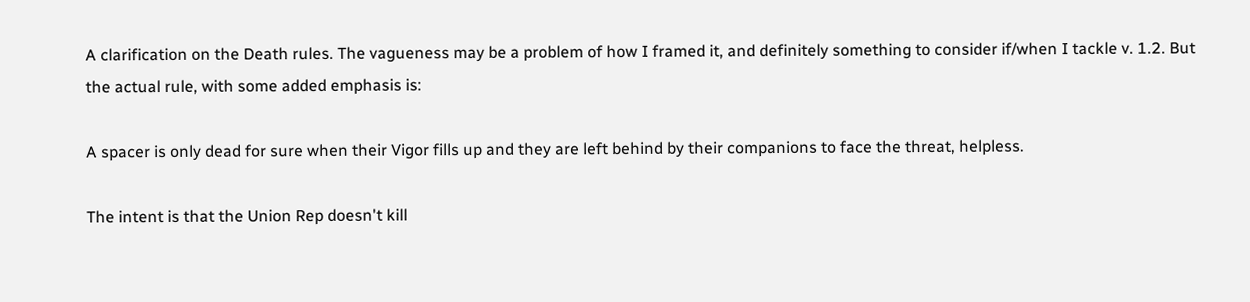A clarification on the Death rules. The vagueness may be a problem of how I framed it, and definitely something to consider if/when I tackle v. 1.2. But the actual rule, with some added emphasis is:

A spacer is only dead for sure when their Vigor fills up and they are left behind by their companions to face the threat, helpless.

The intent is that the Union Rep doesn't kill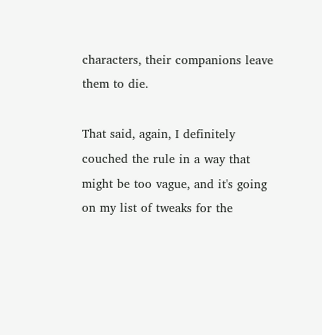characters, their companions leave them to die.

That said, again, I definitely couched the rule in a way that might be too vague, and it's going on my list of tweaks for the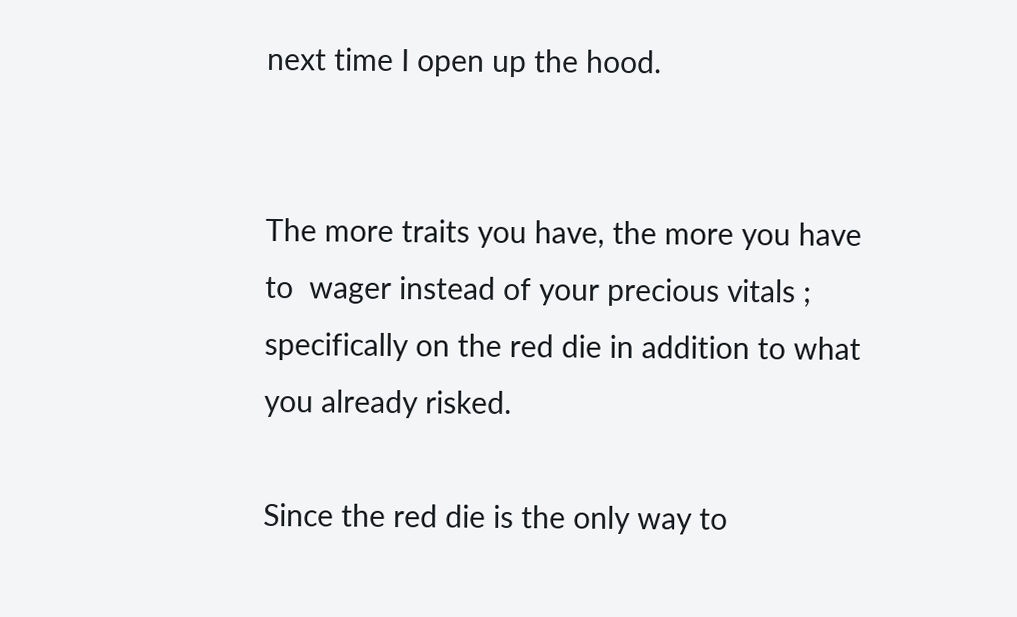next time I open up the hood.


The more traits you have, the more you have to  wager instead of your precious vitals ; specifically on the red die in addition to what you already risked.

Since the red die is the only way to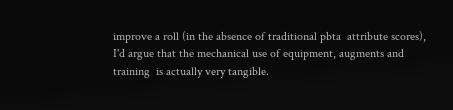improve a roll (in the absence of traditional pbta  attribute scores), I'd argue that the mechanical use of equipment, augments and training  is actually very tangible.